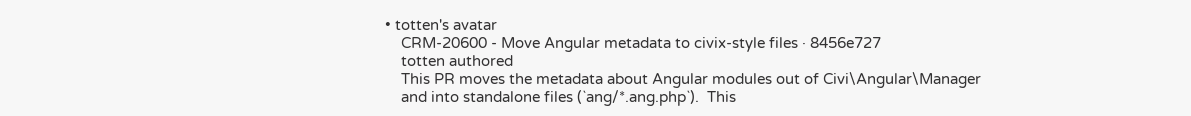• totten's avatar
    CRM-20600 - Move Angular metadata to civix-style files · 8456e727
    totten authored
    This PR moves the metadata about Angular modules out of Civi\Angular\Manager
    and into standalone files (`ang/*.ang.php`).  This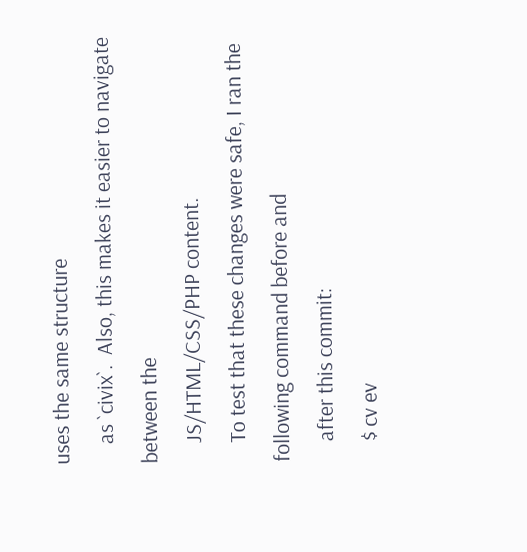uses the same structure
    as `civix`.  Also, this makes it easier to navigate between the
    JS/HTML/CSS/PHP content.
    To test that these changes were safe, I ran the following command before and
    after this commit:
    $ cv ev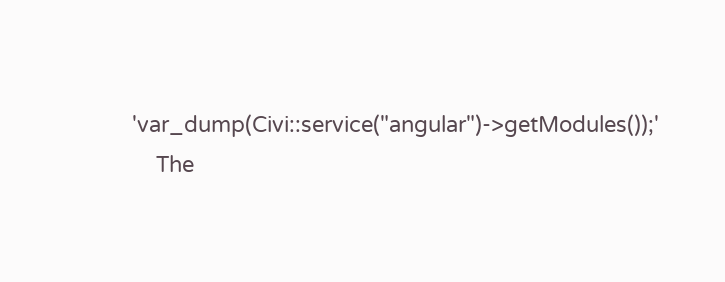'var_dump(Civi::service("angular")->getModules());'
    The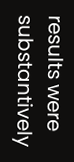results were substantively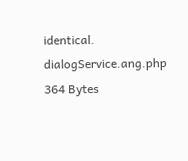identical.
dialogService.ang.php 364 Bytes